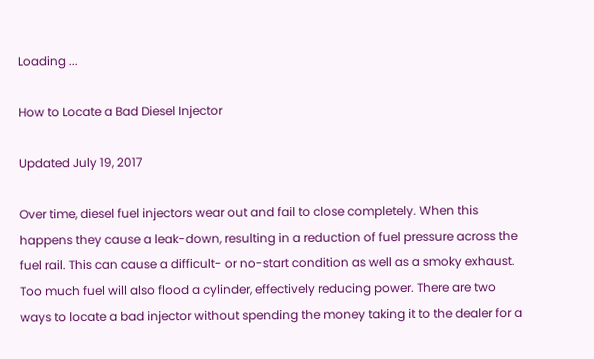Loading ...

How to Locate a Bad Diesel Injector

Updated July 19, 2017

Over time, diesel fuel injectors wear out and fail to close completely. When this happens they cause a leak-down, resulting in a reduction of fuel pressure across the fuel rail. This can cause a difficult- or no-start condition as well as a smoky exhaust. Too much fuel will also flood a cylinder, effectively reducing power. There are two ways to locate a bad injector without spending the money taking it to the dealer for a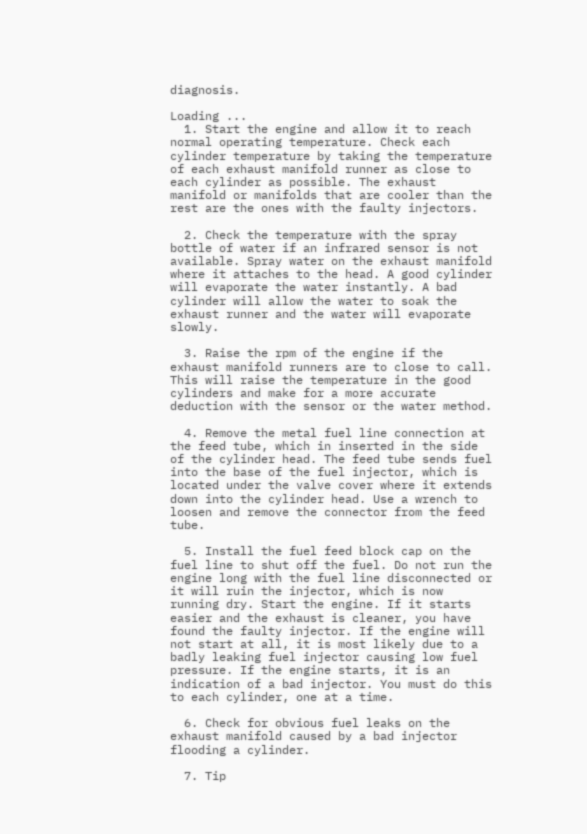diagnosis.

Loading ...
  1. Start the engine and allow it to reach normal operating temperature. Check each cylinder temperature by taking the temperature of each exhaust manifold runner as close to each cylinder as possible. The exhaust manifold or manifolds that are cooler than the rest are the ones with the faulty injectors.

  2. Check the temperature with the spray bottle of water if an infrared sensor is not available. Spray water on the exhaust manifold where it attaches to the head. A good cylinder will evaporate the water instantly. A bad cylinder will allow the water to soak the exhaust runner and the water will evaporate slowly.

  3. Raise the rpm of the engine if the exhaust manifold runners are to close to call. This will raise the temperature in the good cylinders and make for a more accurate deduction with the sensor or the water method.

  4. Remove the metal fuel line connection at the feed tube, which in inserted in the side of the cylinder head. The feed tube sends fuel into the base of the fuel injector, which is located under the valve cover where it extends down into the cylinder head. Use a wrench to loosen and remove the connector from the feed tube.

  5. Install the fuel feed block cap on the fuel line to shut off the fuel. Do not run the engine long with the fuel line disconnected or it will ruin the injector, which is now running dry. Start the engine. If it starts easier and the exhaust is cleaner, you have found the faulty injector. If the engine will not start at all, it is most likely due to a badly leaking fuel injector causing low fuel pressure. If the engine starts, it is an indication of a bad injector. You must do this to each cylinder, one at a time.

  6. Check for obvious fuel leaks on the exhaust manifold caused by a bad injector flooding a cylinder.

  7. Tip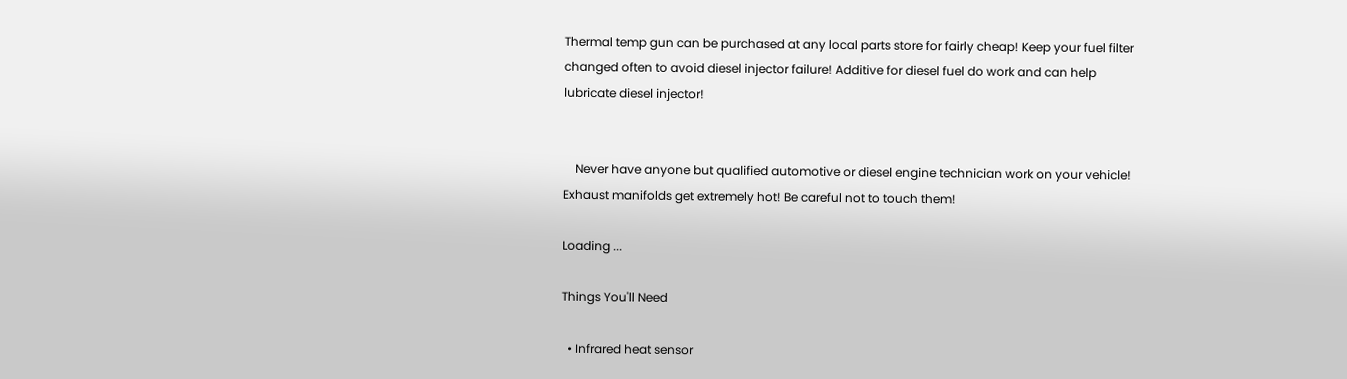Thermal temp gun can be purchased at any local parts store for fairly cheap! Keep your fuel filter changed often to avoid diesel injector failure! Additive for diesel fuel do work and can help lubricate diesel injector!


    Never have anyone but qualified automotive or diesel engine technician work on your vehicle! Exhaust manifolds get extremely hot! Be careful not to touch them!

Loading ...

Things You'll Need

  • Infrared heat sensor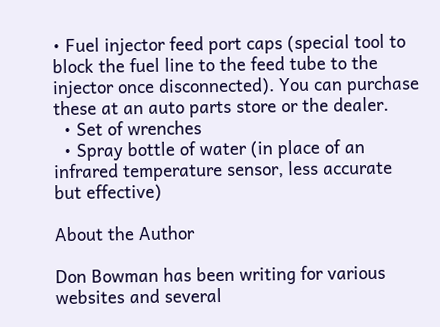• Fuel injector feed port caps (special tool to block the fuel line to the feed tube to the injector once disconnected). You can purchase these at an auto parts store or the dealer.
  • Set of wrenches
  • Spray bottle of water (in place of an infrared temperature sensor, less accurate but effective)

About the Author

Don Bowman has been writing for various websites and several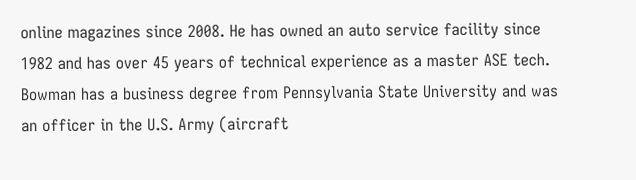online magazines since 2008. He has owned an auto service facility since 1982 and has over 45 years of technical experience as a master ASE tech. Bowman has a business degree from Pennsylvania State University and was an officer in the U.S. Army (aircraft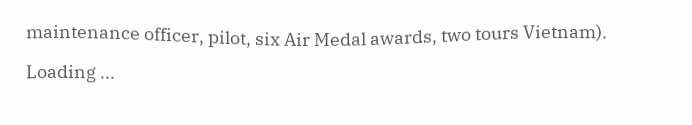maintenance officer, pilot, six Air Medal awards, two tours Vietnam).

Loading ...